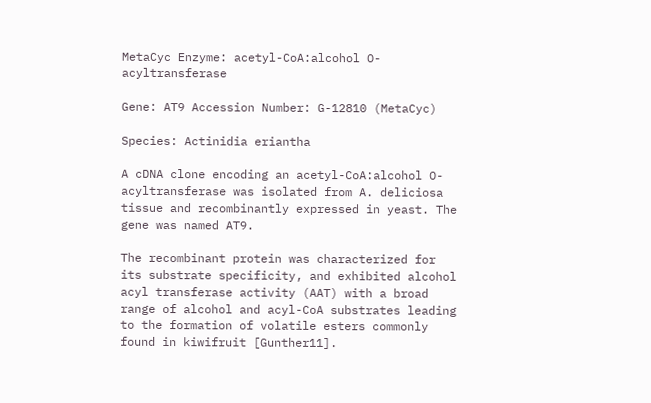MetaCyc Enzyme: acetyl-CoA:alcohol O-acyltransferase

Gene: AT9 Accession Number: G-12810 (MetaCyc)

Species: Actinidia eriantha

A cDNA clone encoding an acetyl-CoA:alcohol O-acyltransferase was isolated from A. deliciosa tissue and recombinantly expressed in yeast. The gene was named AT9.

The recombinant protein was characterized for its substrate specificity, and exhibited alcohol acyl transferase activity (AAT) with a broad range of alcohol and acyl-CoA substrates leading to the formation of volatile esters commonly found in kiwifruit [Gunther11].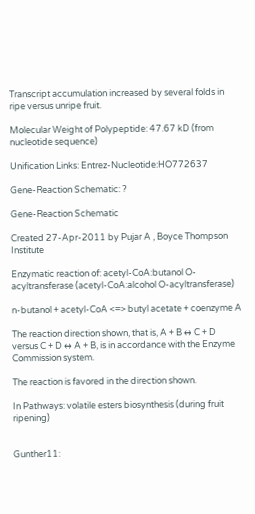Transcript accumulation increased by several folds in ripe versus unripe fruit.

Molecular Weight of Polypeptide: 47.67 kD (from nucleotide sequence)

Unification Links: Entrez-Nucleotide:HO772637

Gene-Reaction Schematic: ?

Gene-Reaction Schematic

Created 27-Apr-2011 by Pujar A , Boyce Thompson Institute

Enzymatic reaction of: acetyl-CoA:butanol O-acyltransferase (acetyl-CoA:alcohol O-acyltransferase)

n-butanol + acetyl-CoA <=> butyl acetate + coenzyme A

The reaction direction shown, that is, A + B ↔ C + D versus C + D ↔ A + B, is in accordance with the Enzyme Commission system.

The reaction is favored in the direction shown.

In Pathways: volatile esters biosynthesis (during fruit ripening)


Gunther11: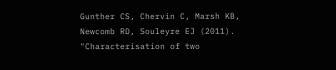Gunther CS, Chervin C, Marsh KB, Newcomb RD, Souleyre EJ (2011). "Characterisation of two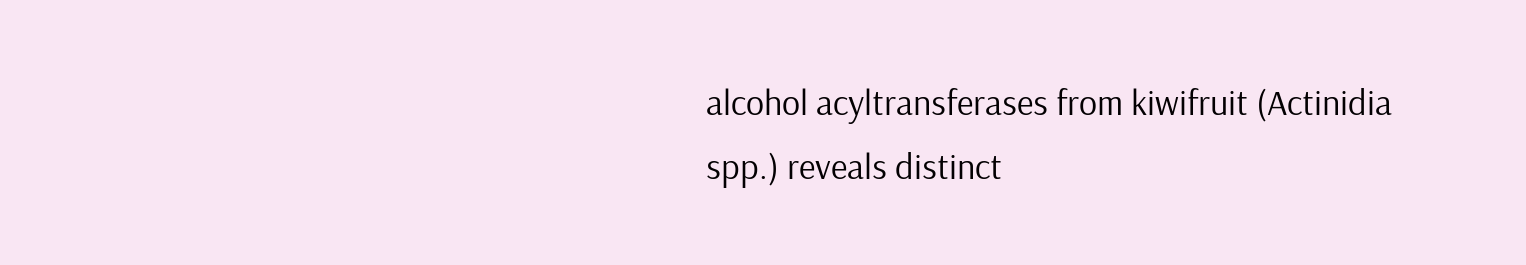alcohol acyltransferases from kiwifruit (Actinidia spp.) reveals distinct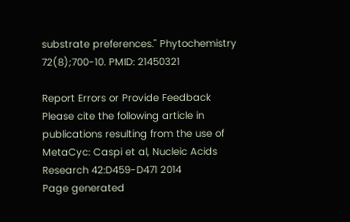substrate preferences." Phytochemistry 72(8);700-10. PMID: 21450321

Report Errors or Provide Feedback
Please cite the following article in publications resulting from the use of MetaCyc: Caspi et al, Nucleic Acids Research 42:D459-D471 2014
Page generated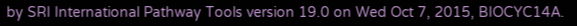by SRI International Pathway Tools version 19.0 on Wed Oct 7, 2015, BIOCYC14A.